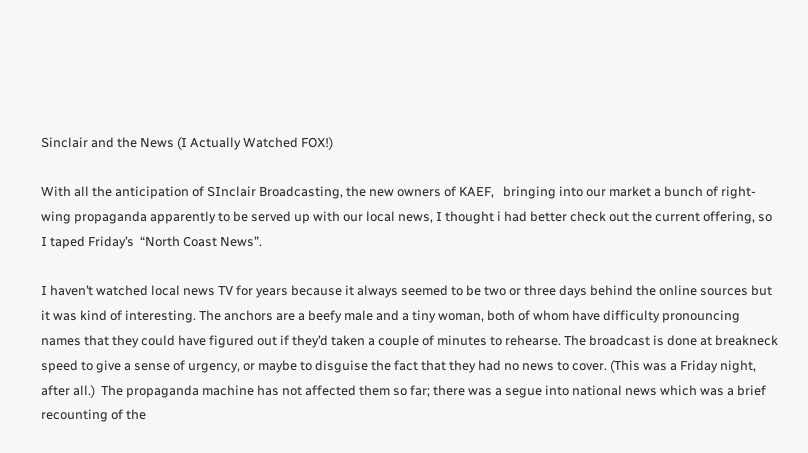Sinclair and the News (I Actually Watched FOX!)

With all the anticipation of SInclair Broadcasting, the new owners of KAEF,   bringing into our market a bunch of right-wing propaganda apparently to be served up with our local news, I thought i had better check out the current offering, so I taped Friday’s  “North Coast News”.

I haven’t watched local news TV for years because it always seemed to be two or three days behind the online sources but it was kind of interesting. The anchors are a beefy male and a tiny woman, both of whom have difficulty pronouncing names that they could have figured out if they’d taken a couple of minutes to rehearse. The broadcast is done at breakneck speed to give a sense of urgency, or maybe to disguise the fact that they had no news to cover. (This was a Friday night, after all.)  The propaganda machine has not affected them so far; there was a segue into national news which was a brief recounting of the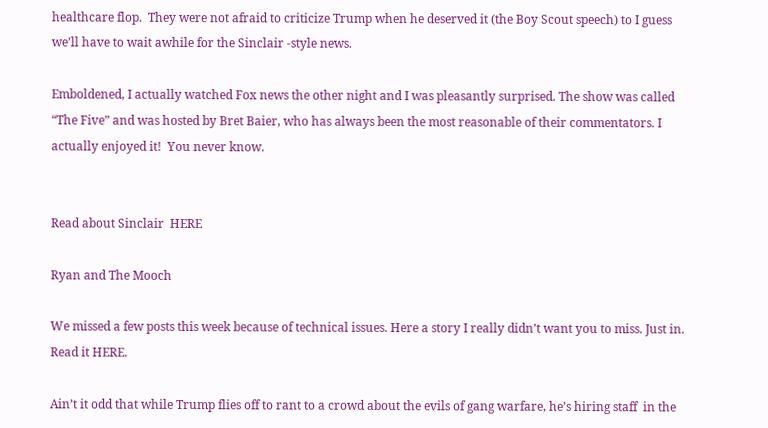healthcare flop.  They were not afraid to criticize Trump when he deserved it (the Boy Scout speech) to I guess we’ll have to wait awhile for the Sinclair -style news.

Emboldened, I actually watched Fox news the other night and I was pleasantly surprised. The show was called “The Five” and was hosted by Bret Baier, who has always been the most reasonable of their commentators. I actually enjoyed it!  You never know.


Read about Sinclair  HERE

Ryan and The Mooch

We missed a few posts this week because of technical issues. Here a story I really didn’t want you to miss. Just in.  Read it HERE.

Ain’t it odd that while Trump flies off to rant to a crowd about the evils of gang warfare, he’s hiring staff  in the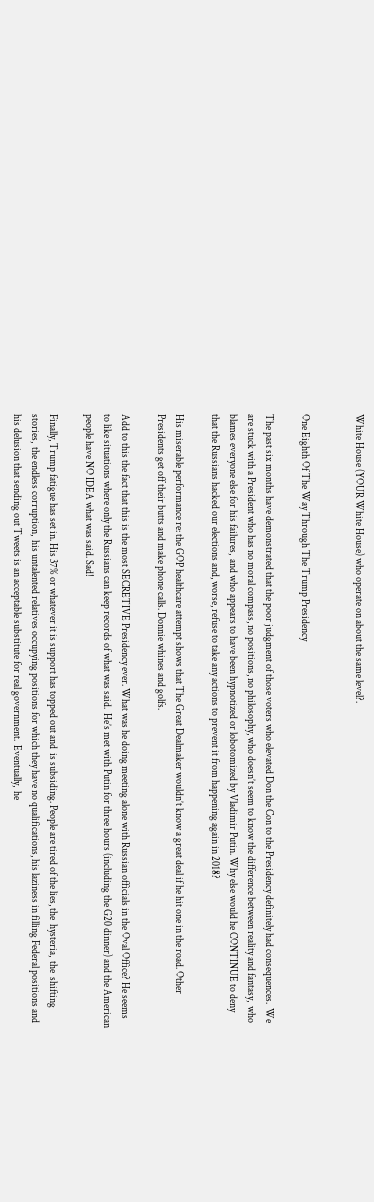White House (YOUR White House) who operate on about the same level?.


One Eighth Of The Way Through The Trump Presidency

The past six months have demonstrated that the poor judgment of those voters who elevated Don the Con to the Presidency definitely had consequences.  We are stuck with a President who has no moral compass, no positions, no philosophy, who doesn’t seem to know the difference between reality and fantasy,  who blames everyone else for his failures,  and who appears to have been hypnotized or lobotomized by Vladimir Putin. Why else would he CONTINUE to deny that the Russians hacked our elections and, worse, refuse to take any actions to prevent it from happening again in 2018?

His miserable performance re: the GOP healthcare attempt shows that The Great Dealmaker wouldn’t know a great deal if he hit one in the road. Other Presidents get off their butts and make phone calls. Donnie whines and golfs.

Add to this the fact that this is the most SECRETIVE Presidency ever. What was he doing meeting alone with Russian officials in the Oval Office? He seems to like situations where only the Russians can keep records of what was said.  He’s met with Putin for three hours (including the G20 dinner) and the American people have NO IDEA what was said. Sad!

Finally, Trump fatigue has set in. His 37% or whatever it is support has topped out and  is subsiding. People are tired of the lies, the  hysteria,  the  shifting stories,  the endless corruption,  his untalented relatives occupying positions for which they have no qualifications, his laziness in filling Federal positions and his delusion that sending out Tweets is an acceptable substitute for real government.  Eventually,  he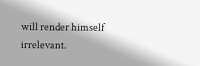will render himself irrelevant.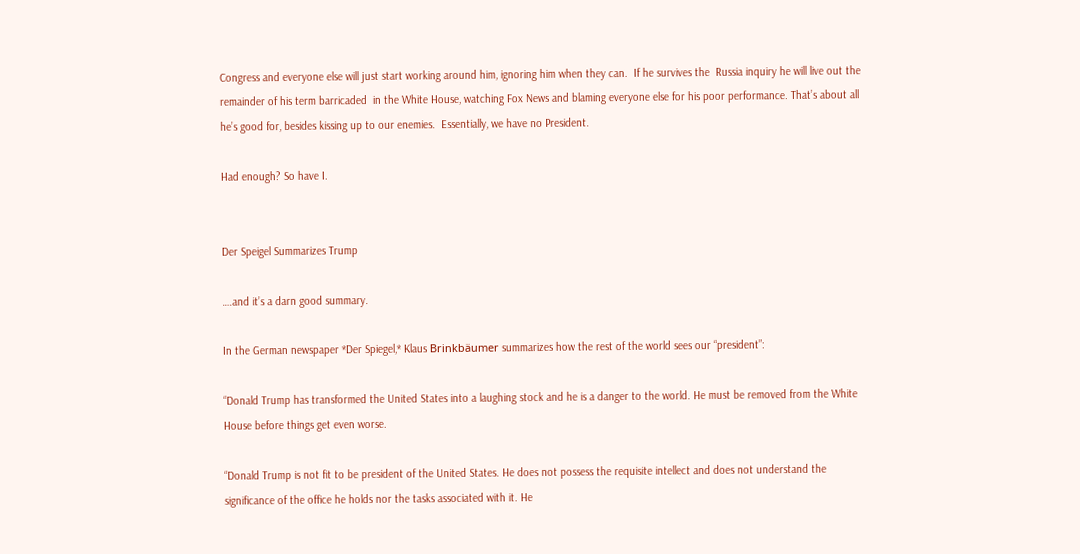Congress and everyone else will just start working around him, ignoring him when they can.  If he survives the  Russia inquiry he will live out the remainder of his term barricaded  in the White House, watching Fox News and blaming everyone else for his poor performance. That’s about all he’s good for, besides kissing up to our enemies.  Essentially, we have no President.

Had enough? So have I.


Der Speigel Summarizes Trump

….and it’s a darn good summary.

In the German newspaper *Der Spiegel,* Klaus Brinkbäumer summarizes how the rest of the world sees our “president”:

“Donald Trump has transformed the United States into a laughing stock and he is a danger to the world. He must be removed from the White House before things get even worse.

“Donald Trump is not fit to be president of the United States. He does not possess the requisite intellect and does not understand the significance of the office he holds nor the tasks associated with it. He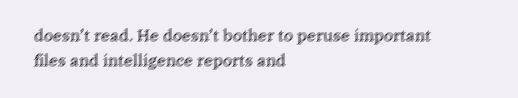doesn’t read. He doesn’t bother to peruse important files and intelligence reports and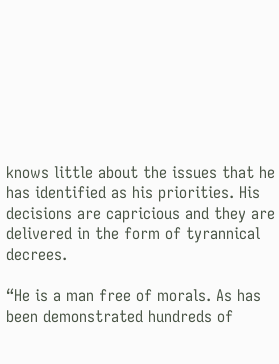knows little about the issues that he has identified as his priorities. His decisions are capricious and they are delivered in the form of tyrannical decrees.

“He is a man free of morals. As has been demonstrated hundreds of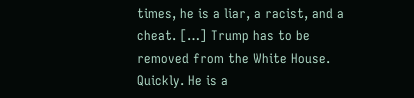times, he is a liar, a racist, and a cheat. […] Trump has to be removed from the White House. Quickly. He is a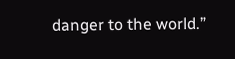danger to the world.”